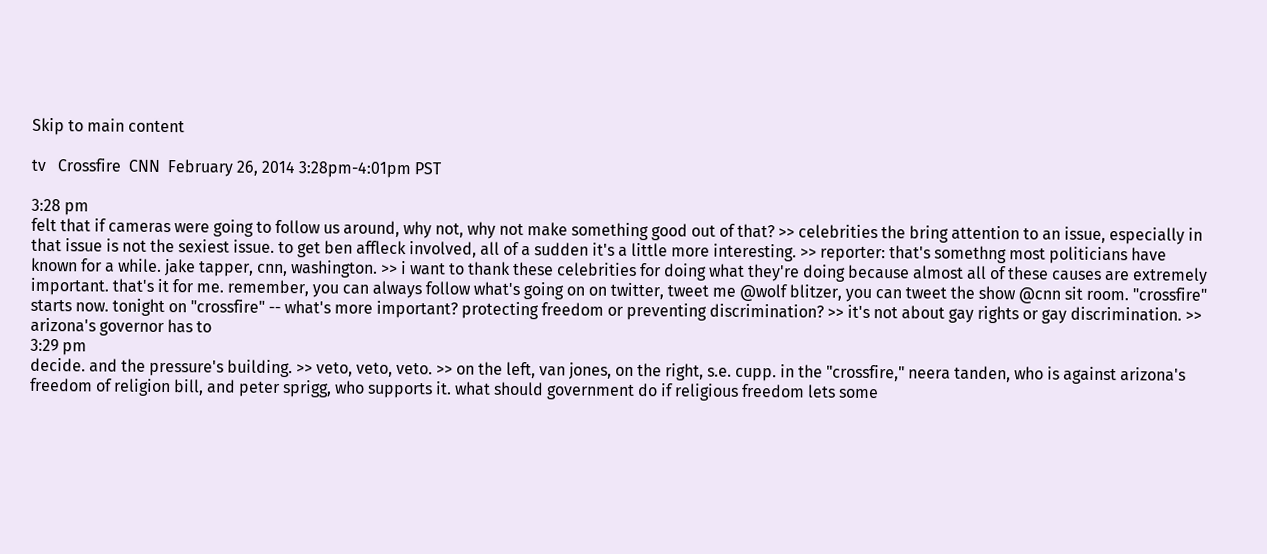Skip to main content

tv   Crossfire  CNN  February 26, 2014 3:28pm-4:01pm PST

3:28 pm
felt that if cameras were going to follow us around, why not, why not make something good out of that? >> celebrities the bring attention to an issue, especially in that issue is not the sexiest issue. to get ben affleck involved, all of a sudden it's a little more interesting. >> reporter: that's somethng most politicians have known for a while. jake tapper, cnn, washington. >> i want to thank these celebrities for doing what they're doing because almost all of these causes are extremely important. that's it for me. remember, you can always follow what's going on on twitter, tweet me @wolf blitzer, you can tweet the show @cnn sit room. "crossfire" starts now. tonight on "crossfire" -- what's more important? protecting freedom or preventing discrimination? >> it's not about gay rights or gay discrimination. >> arizona's governor has to
3:29 pm
decide. and the pressure's building. >> veto, veto, veto. >> on the left, van jones, on the right, s.e. cupp. in the "crossfire," neera tanden, who is against arizona's freedom of religion bill, and peter sprigg, who supports it. what should government do if religious freedom lets some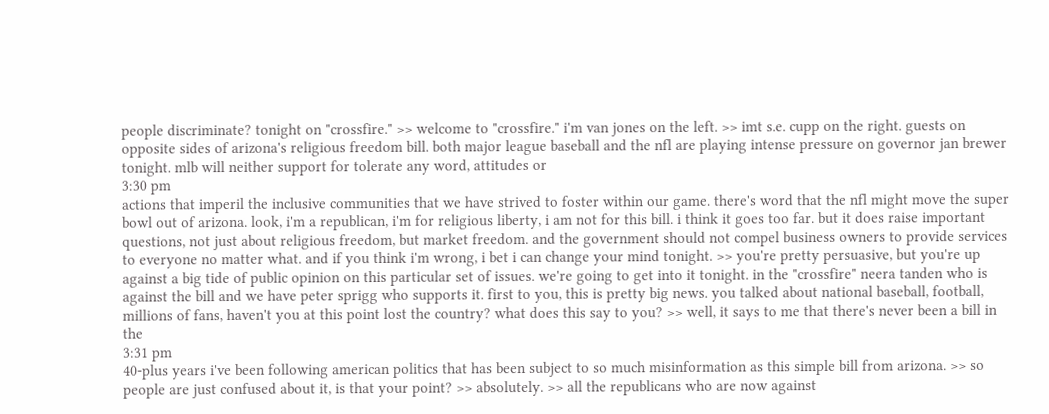people discriminate? tonight on "crossfire." >> welcome to "crossfire." i'm van jones on the left. >> imt s.e. cupp on the right. guests on opposite sides of arizona's religious freedom bill. both major league baseball and the nfl are playing intense pressure on governor jan brewer tonight. mlb will neither support for tolerate any word, attitudes or
3:30 pm
actions that imperil the inclusive communities that we have strived to foster within our game. there's word that the nfl might move the super bowl out of arizona. look, i'm a republican, i'm for religious liberty, i am not for this bill. i think it goes too far. but it does raise important questions, not just about religious freedom, but market freedom. and the government should not compel business owners to provide services to everyone no matter what. and if you think i'm wrong, i bet i can change your mind tonight. >> you're pretty persuasive, but you're up against a big tide of public opinion on this particular set of issues. we're going to get into it tonight. in the "crossfire" neera tanden who is against the bill and we have peter sprigg who supports it. first to you, this is pretty big news. you talked about national baseball, football, millions of fans, haven't you at this point lost the country? what does this say to you? >> well, it says to me that there's never been a bill in the
3:31 pm
40-plus years i've been following american politics that has been subject to so much misinformation as this simple bill from arizona. >> so people are just confused about it, is that your point? >> absolutely. >> all the republicans who are now against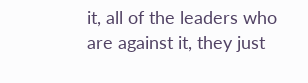it, all of the leaders who are against it, they just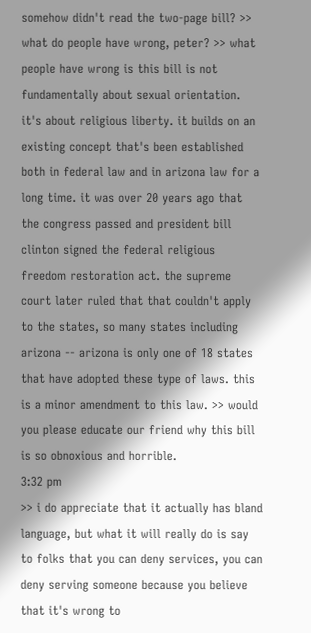somehow didn't read the two-page bill? >> what do people have wrong, peter? >> what people have wrong is this bill is not fundamentally about sexual orientation. it's about religious liberty. it builds on an existing concept that's been established both in federal law and in arizona law for a long time. it was over 20 years ago that the congress passed and president bill clinton signed the federal religious freedom restoration act. the supreme court later ruled that that couldn't apply to the states, so many states including arizona -- arizona is only one of 18 states that have adopted these type of laws. this is a minor amendment to this law. >> would you please educate our friend why this bill is so obnoxious and horrible.
3:32 pm
>> i do appreciate that it actually has bland language, but what it will really do is say to folks that you can deny services, you can deny serving someone because you believe that it's wrong to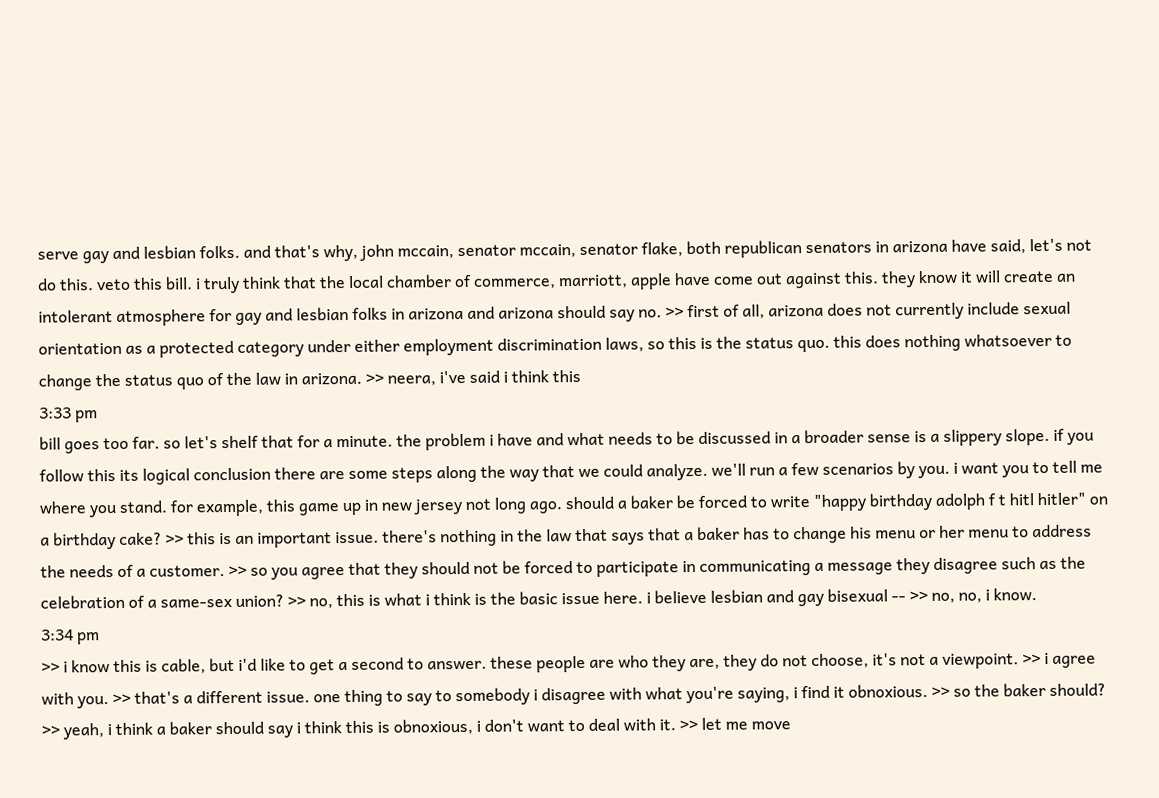serve gay and lesbian folks. and that's why, john mccain, senator mccain, senator flake, both republican senators in arizona have said, let's not do this. veto this bill. i truly think that the local chamber of commerce, marriott, apple have come out against this. they know it will create an intolerant atmosphere for gay and lesbian folks in arizona and arizona should say no. >> first of all, arizona does not currently include sexual orientation as a protected category under either employment discrimination laws, so this is the status quo. this does nothing whatsoever to change the status quo of the law in arizona. >> neera, i've said i think this
3:33 pm
bill goes too far. so let's shelf that for a minute. the problem i have and what needs to be discussed in a broader sense is a slippery slope. if you follow this its logical conclusion there are some steps along the way that we could analyze. we'll run a few scenarios by you. i want you to tell me where you stand. for example, this game up in new jersey not long ago. should a baker be forced to write "happy birthday adolph f t hitl hitler" on a birthday cake? >> this is an important issue. there's nothing in the law that says that a baker has to change his menu or her menu to address the needs of a customer. >> so you agree that they should not be forced to participate in communicating a message they disagree such as the celebration of a same-sex union? >> no, this is what i think is the basic issue here. i believe lesbian and gay bisexual -- >> no, no, i know.
3:34 pm
>> i know this is cable, but i'd like to get a second to answer. these people are who they are, they do not choose, it's not a viewpoint. >> i agree with you. >> that's a different issue. one thing to say to somebody i disagree with what you're saying, i find it obnoxious. >> so the baker should? >> yeah, i think a baker should say i think this is obnoxious, i don't want to deal with it. >> let me move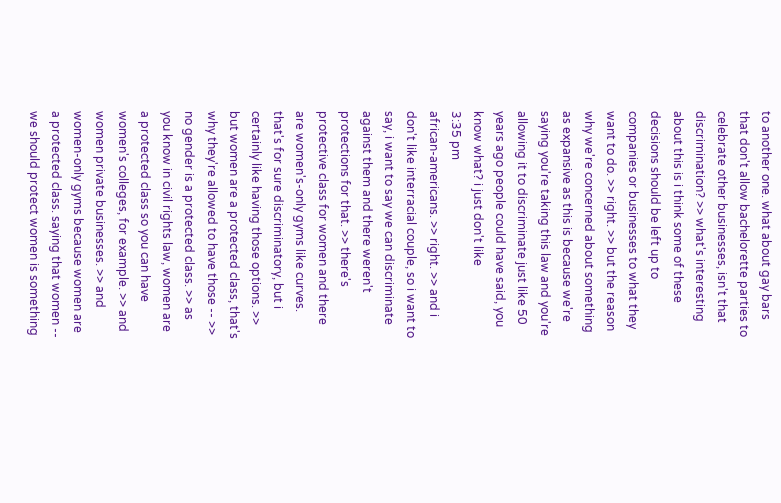to another one. what about gay bars that don't allow bachelorette parties to celebrate other businesses, isn't that discrimination? >> what's interesting about this is i think some of these decisions should be left up to companies or businesses to what they want to do. >> right. >> but the reason why we're concerned about something as expansive as this is because we're saying you're taking this law and you're allowing it to discriminate just like 50 years ago people could have said, you know what? i just don't like
3:35 pm
african-americans. >> right. >> and i don't like interracial couple, so i want to say, i want to say we can discriminate against them and there weren't protections for that. >> there's protective class for women and there are women's-only gyms like curves. that's for sure discriminatory, but i certainly like having those options. >> but women are a protected class, that's why they're allowed to have those -- >> no gender is a protected class. >> as you know in civil rights law, women are a protected class so you can have women's colleges, for example. >> and women private businesses. >> and women-only gyms because women are a protected class. saying that women -- we should protect women is something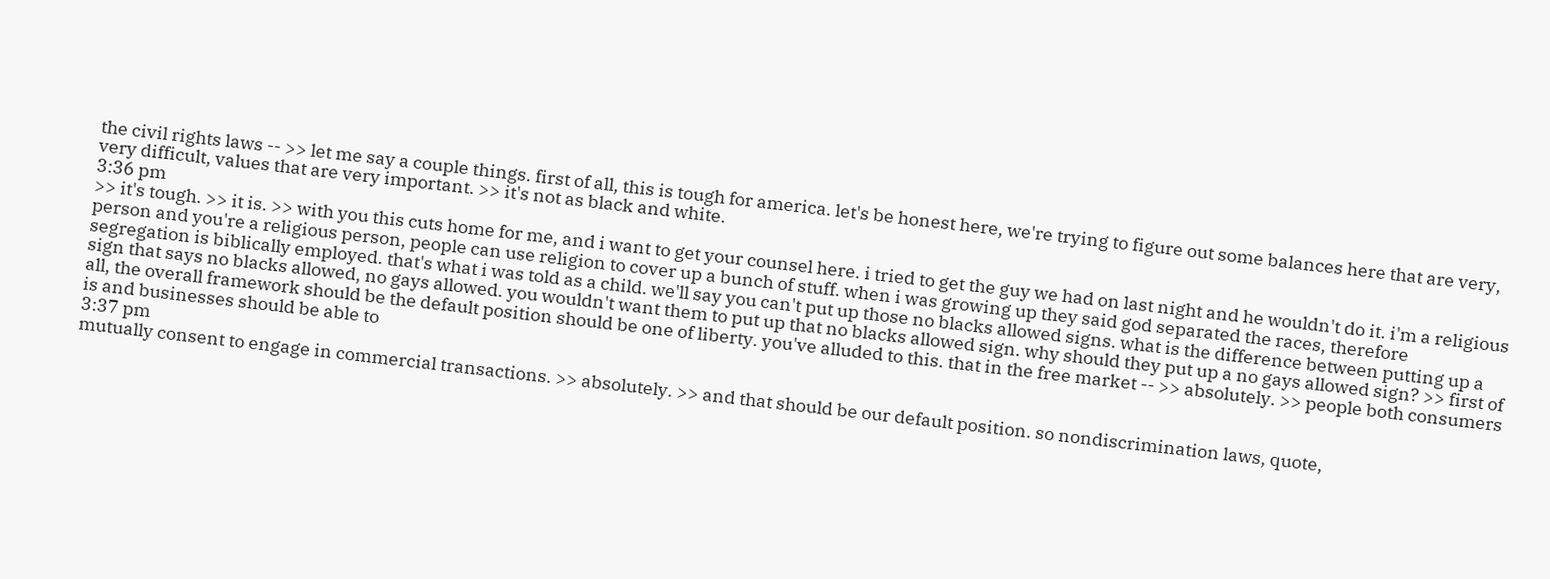the civil rights laws -- >> let me say a couple things. first of all, this is tough for america. let's be honest here, we're trying to figure out some balances here that are very, very difficult, values that are very important. >> it's not as black and white.
3:36 pm
>> it's tough. >> it is. >> with you this cuts home for me, and i want to get your counsel here. i tried to get the guy we had on last night and he wouldn't do it. i'm a religious person and you're a religious person, people can use religion to cover up a bunch of stuff. when i was growing up they said god separated the races, therefore segregation is biblically employed. that's what i was told as a child. we'll say you can't put up those no blacks allowed signs. what is the difference between putting up a sign that says no blacks allowed, no gays allowed. you wouldn't want them to put up that no blacks allowed sign. why should they put up a no gays allowed sign? >> first of all, the overall framework should be the default position should be one of liberty. you've alluded to this. that in the free market -- >> absolutely. >> people both consumers is and businesses should be able to
3:37 pm
mutually consent to engage in commercial transactions. >> absolutely. >> and that should be our default position. so nondiscrimination laws, quote,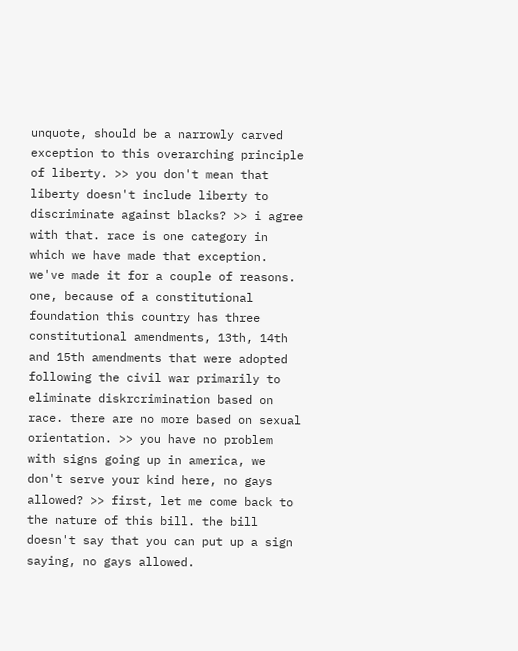unquote, should be a narrowly carved exception to this overarching principle of liberty. >> you don't mean that liberty doesn't include liberty to discriminate against blacks? >> i agree with that. race is one category in which we have made that exception. we've made it for a couple of reasons. one, because of a constitutional foundation this country has three constitutional amendments, 13th, 14th and 15th amendments that were adopted following the civil war primarily to eliminate diskrcrimination based on race. there are no more based on sexual orientation. >> you have no problem with signs going up in america, we don't serve your kind here, no gays allowed? >> first, let me come back to the nature of this bill. the bill doesn't say that you can put up a sign saying, no gays allowed.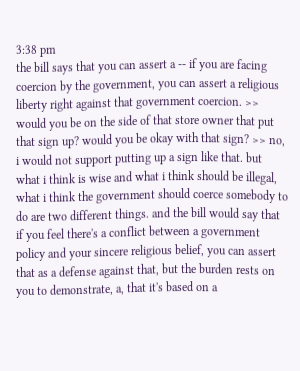3:38 pm
the bill says that you can assert a -- if you are facing coercion by the government, you can assert a religious liberty right against that government coercion. >> would you be on the side of that store owner that put that sign up? would you be okay with that sign? >> no, i would not support putting up a sign like that. but what i think is wise and what i think should be illegal, what i think the government should coerce somebody to do are two different things. and the bill would say that if you feel there's a conflict between a government policy and your sincere religious belief, you can assert that as a defense against that, but the burden rests on you to demonstrate, a, that it's based on a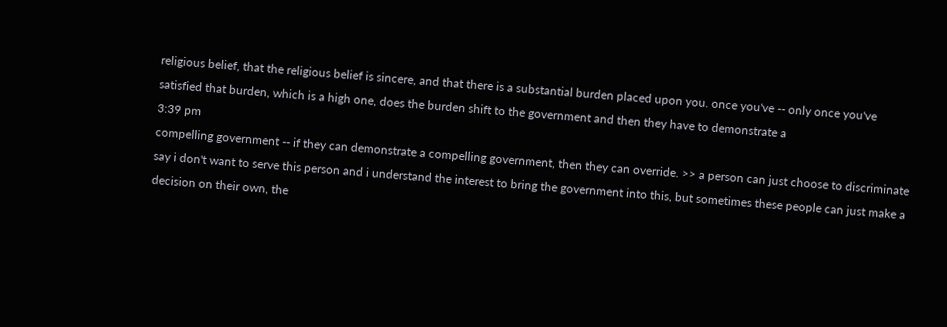religious belief, that the religious belief is sincere, and that there is a substantial burden placed upon you. once you've -- only once you've satisfied that burden, which is a high one, does the burden shift to the government and then they have to demonstrate a
3:39 pm
compelling government -- if they can demonstrate a compelling government, then they can override. >> a person can just choose to discriminate say i don't want to serve this person and i understand the interest to bring the government into this, but sometimes these people can just make a decision on their own, the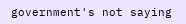government's not saying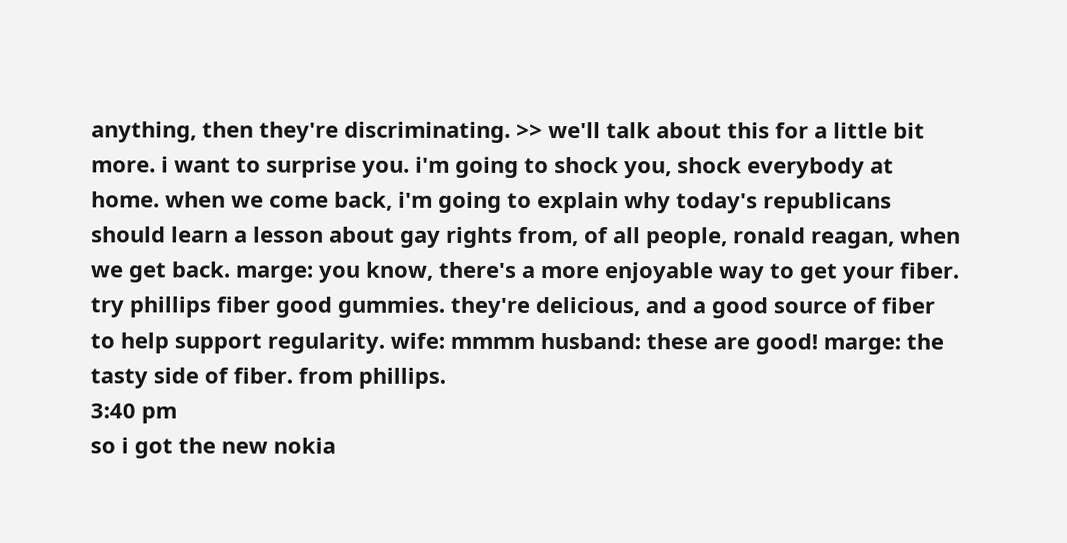anything, then they're discriminating. >> we'll talk about this for a little bit more. i want to surprise you. i'm going to shock you, shock everybody at home. when we come back, i'm going to explain why today's republicans should learn a lesson about gay rights from, of all people, ronald reagan, when we get back. marge: you know, there's a more enjoyable way to get your fiber. try phillips fiber good gummies. they're delicious, and a good source of fiber to help support regularity. wife: mmmm husband: these are good! marge: the tasty side of fiber. from phillips.
3:40 pm
so i got the new nokia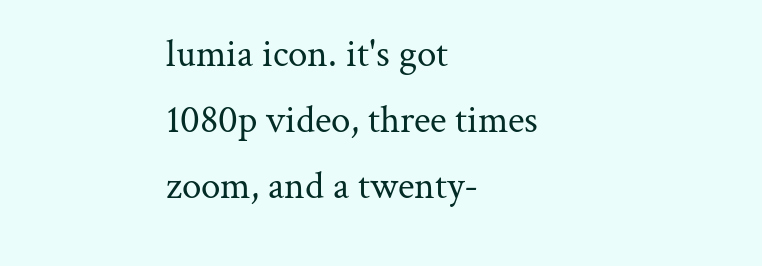lumia icon. it's got 1080p video, three times zoom, and a twenty-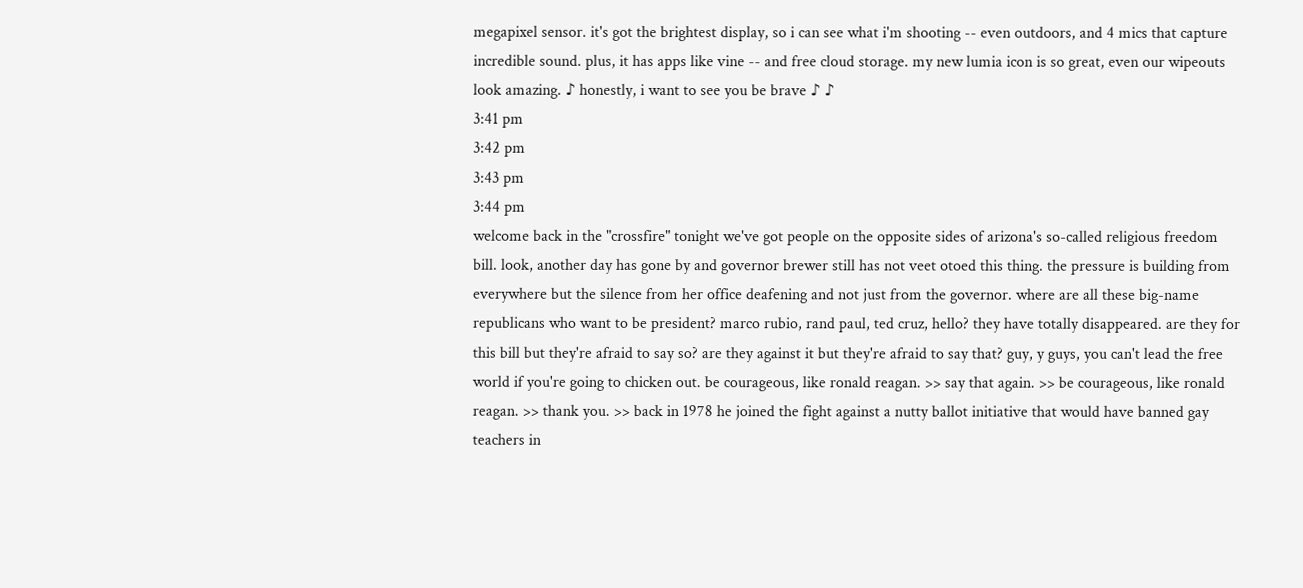megapixel sensor. it's got the brightest display, so i can see what i'm shooting -- even outdoors, and 4 mics that capture incredible sound. plus, it has apps like vine -- and free cloud storage. my new lumia icon is so great, even our wipeouts look amazing. ♪ honestly, i want to see you be brave ♪ ♪
3:41 pm
3:42 pm
3:43 pm
3:44 pm
welcome back in the "crossfire" tonight we've got people on the opposite sides of arizona's so-called religious freedom bill. look, another day has gone by and governor brewer still has not veet otoed this thing. the pressure is building from everywhere but the silence from her office deafening and not just from the governor. where are all these big-name republicans who want to be president? marco rubio, rand paul, ted cruz, hello? they have totally disappeared. are they for this bill but they're afraid to say so? are they against it but they're afraid to say that? guy, y guys, you can't lead the free world if you're going to chicken out. be courageous, like ronald reagan. >> say that again. >> be courageous, like ronald reagan. >> thank you. >> back in 1978 he joined the fight against a nutty ballot initiative that would have banned gay teachers in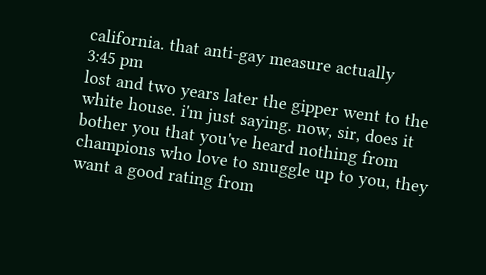california. that anti-gay measure actually
3:45 pm
lost and two years later the gipper went to the white house. i'm just saying. now, sir, does it bother you that you've heard nothing from champions who love to snuggle up to you, they want a good rating from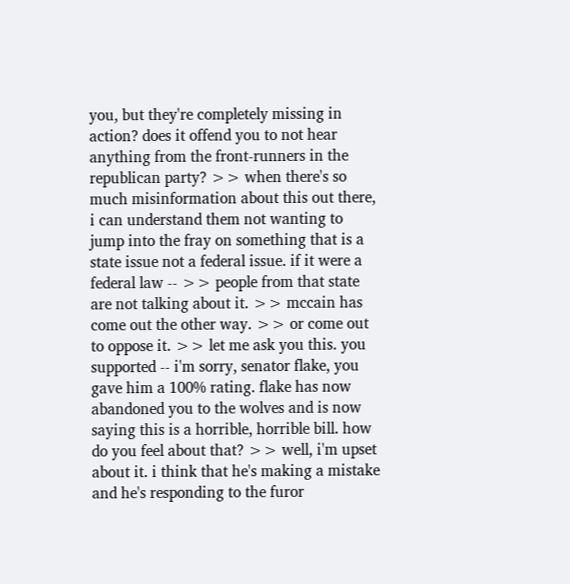you, but they're completely missing in action? does it offend you to not hear anything from the front-runners in the republican party? >> when there's so much misinformation about this out there, i can understand them not wanting to jump into the fray on something that is a state issue not a federal issue. if it were a federal law -- >> people from that state are not talking about it. >> mccain has come out the other way. >> or come out to oppose it. >> let me ask you this. you supported -- i'm sorry, senator flake, you gave him a 100% rating. flake has now abandoned you to the wolves and is now saying this is a horrible, horrible bill. how do you feel about that? >> well, i'm upset about it. i think that he's making a mistake and he's responding to the furor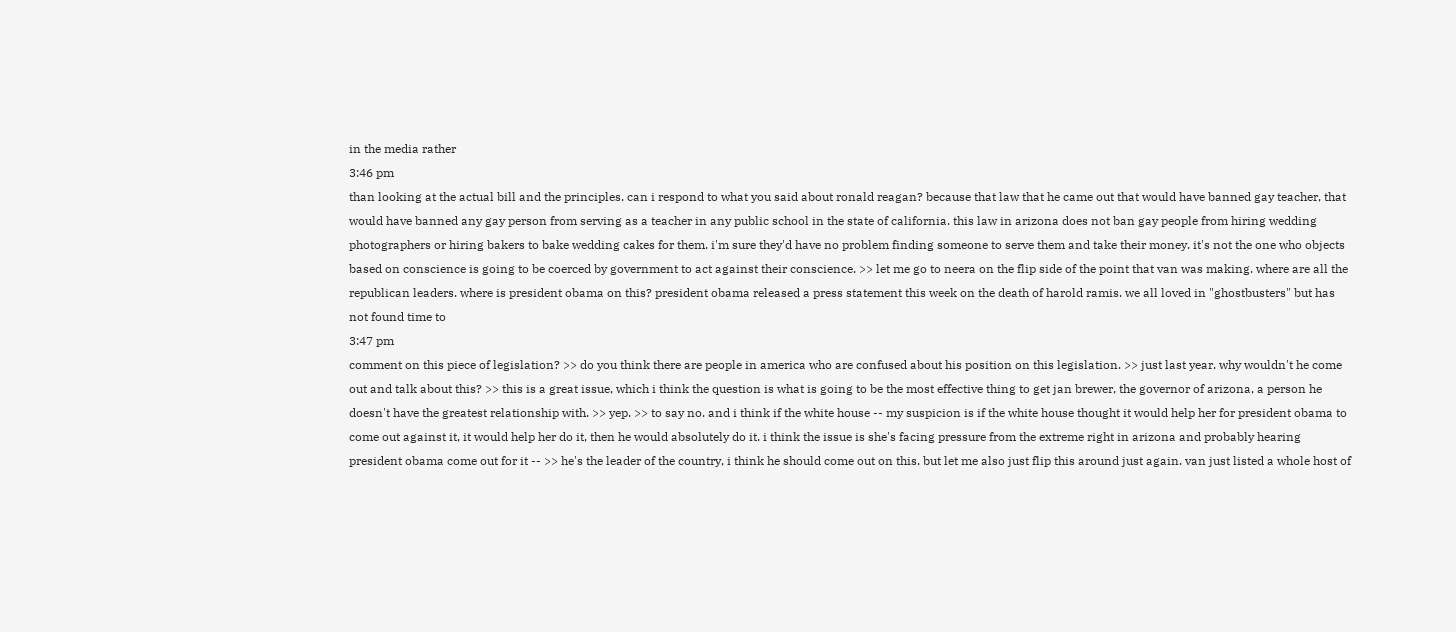in the media rather
3:46 pm
than looking at the actual bill and the principles. can i respond to what you said about ronald reagan? because that law that he came out that would have banned gay teacher, that would have banned any gay person from serving as a teacher in any public school in the state of california. this law in arizona does not ban gay people from hiring wedding photographers or hiring bakers to bake wedding cakes for them. i'm sure they'd have no problem finding someone to serve them and take their money. it's not the one who objects based on conscience is going to be coerced by government to act against their conscience. >> let me go to neera on the flip side of the point that van was making. where are all the republican leaders. where is president obama on this? president obama released a press statement this week on the death of harold ramis. we all loved in "ghostbusters" but has not found time to
3:47 pm
comment on this piece of legislation? >> do you think there are people in america who are confused about his position on this legislation. >> just last year. why wouldn't he come out and talk about this? >> this is a great issue, which i think the question is what is going to be the most effective thing to get jan brewer, the governor of arizona, a person he doesn't have the greatest relationship with. >> yep. >> to say no. and i think if the white house -- my suspicion is if the white house thought it would help her for president obama to come out against it, it would help her do it, then he would absolutely do it. i think the issue is she's facing pressure from the extreme right in arizona and probably hearing president obama come out for it -- >> he's the leader of the country, i think he should come out on this. but let me also just flip this around just again. van just listed a whole host of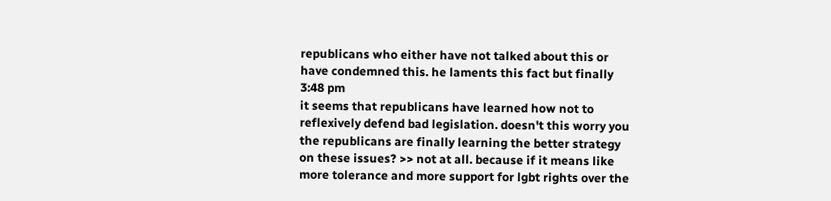republicans who either have not talked about this or have condemned this. he laments this fact but finally
3:48 pm
it seems that republicans have learned how not to reflexively defend bad legislation. doesn't this worry you the republicans are finally learning the better strategy on these issues? >> not at all. because if it means like more tolerance and more support for lgbt rights over the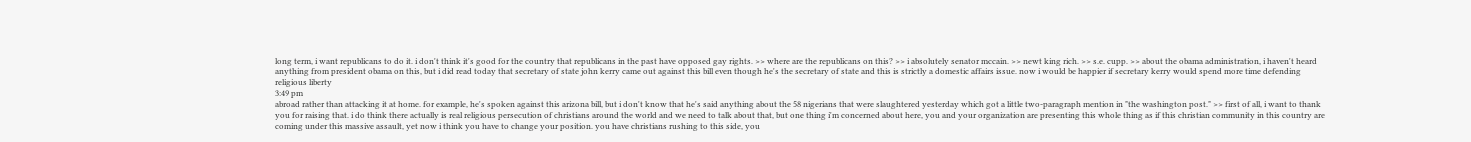long term, i want republicans to do it. i don't think it's good for the country that republicans in the past have opposed gay rights. >> where are the republicans on this? >> i absolutely senator mccain. >> newt king rich. >> s.e. cupp. >> about the obama administration, i haven't heard anything from president obama on this, but i did read today that secretary of state john kerry came out against this bill even though he's the secretary of state and this is strictly a domestic affairs issue. now i would be happier if secretary kerry would spend more time defending religious liberty
3:49 pm
abroad rather than attacking it at home. for example, he's spoken against this arizona bill, but i don't know that he's said anything about the 58 nigerians that were slaughtered yesterday which got a little two-paragraph mention in "the washington post." >> first of all, i want to thank you for raising that. i do think there actually is real religious persecution of christians around the world and we need to talk about that, but one thing i'm concerned about here, you and your organization are presenting this whole thing as if this christian community in this country are coming under this massive assault, yet now i think you have to change your position. you have christians rushing to this side, you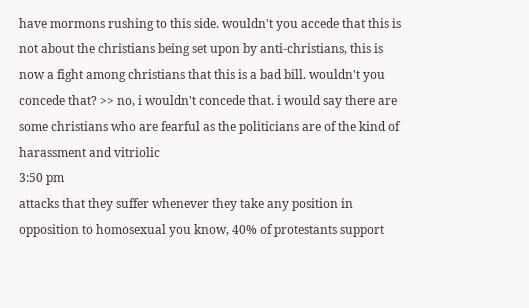have mormons rushing to this side. wouldn't you accede that this is not about the christians being set upon by anti-christians, this is now a fight among christians that this is a bad bill. wouldn't you concede that? >> no, i wouldn't concede that. i would say there are some christians who are fearful as the politicians are of the kind of harassment and vitriolic
3:50 pm
attacks that they suffer whenever they take any position in opposition to homosexual you know, 40% of protestants support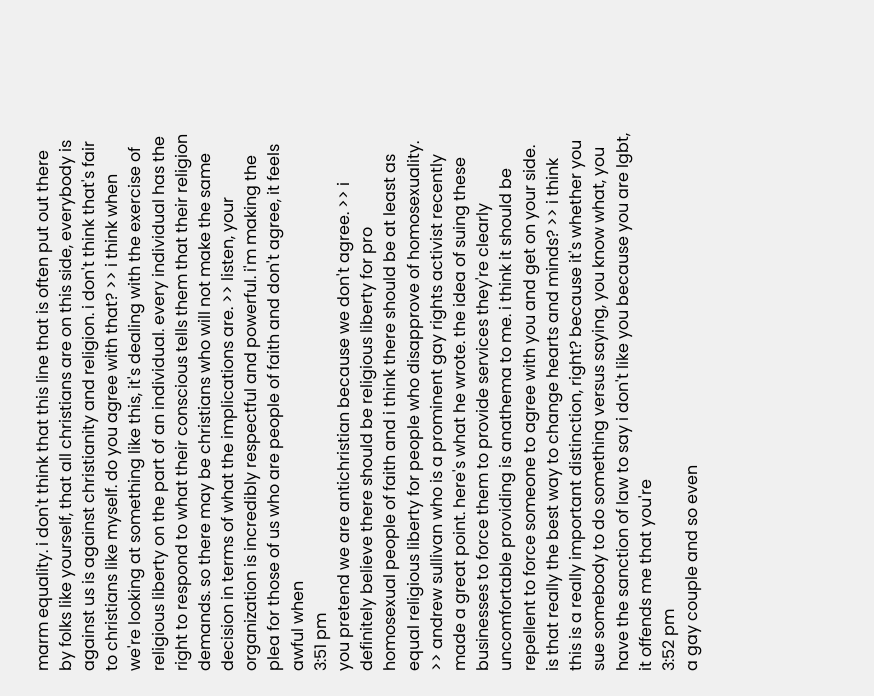marm equality. i don't think that this line that is often put out there by folks like yourself, that all christians are on this side, everybody is against us is against christianity and religion. i don't think that's fair to christians like myself. do you agree with that? >> i think when we're looking at something like this, it's dealing with the exercise of religious liberty on the part of an individual. every individual has the right to respond to what their conscious tells them that their religion demands. so there may be christians who will not make the same decision in terms of what the implications are. >> listen, your organization is incredibly respectful and powerful. i'm making the plea for those of us who are people of faith and don't agree, it feels awful when
3:51 pm
you pretend we are antichristian because we don't agree. >> i definitely believe there should be religious liberty for pro homosexual people of faith and i think there should be at least as equal religious liberty for people who disapprove of homosexuality. >> andrew sullivan who is a prominent gay rights activist recently made a great point. here's what he wrote. the idea of suing these businesses to force them to provide services they're clearly uncomfortable providing is anathema to me. i think it should be repellent to force someone to agree with you and get on your side. is that really the best way to change hearts and minds? >> i think this is a really important distinction, right? because it's whether you sue somebody to do something versus saying, you know what, you have the sanction of law to say i don't like you because you are lgbt, it offends me that you're
3:52 pm
a gay couple and so even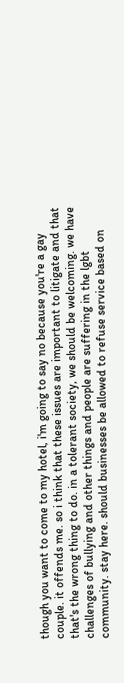though you want to come to my hotel, i'm going to say no because you're a gay couple. it offends me. so i think that these issues are important to litigate and that that's the wrong thing to do. in a tolerant society, we should be welcoming. we have challenges of bullying and other things and people are suffering in the lgbt community. stay here. should businesses be allowed to refuse service based on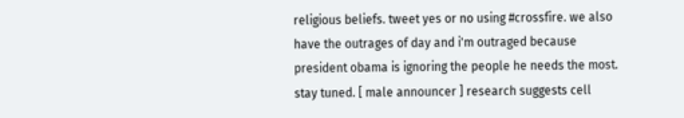religious beliefs. tweet yes or no using #crossfire. we also have the outrages of day and i'm outraged because president obama is ignoring the people he needs the most. stay tuned. [ male announcer ] research suggests cell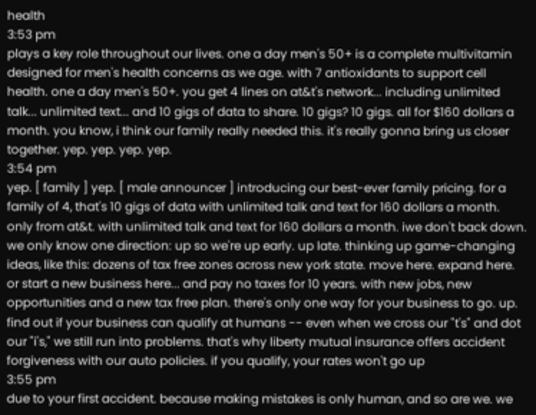health
3:53 pm
plays a key role throughout our lives. one a day men's 50+ is a complete multivitamin designed for men's health concerns as we age. with 7 antioxidants to support cell health. one a day men's 50+. you get 4 lines on at&t's network... including unlimited talk... unlimited text... and 10 gigs of data to share. 10 gigs? 10 gigs. all for $160 dollars a month. you know, i think our family really needed this. it's really gonna bring us closer together. yep. yep. yep. yep.
3:54 pm
yep. [ family ] yep. [ male announcer ] introducing our best-ever family pricing. for a family of 4, that's 10 gigs of data with unlimited talk and text for 160 dollars a month. only from at&t. with unlimited talk and text for 160 dollars a month. iwe don't back down. we only know one direction: up so we're up early. up late. thinking up game-changing ideas, like this: dozens of tax free zones across new york state. move here. expand here. or start a new business here... and pay no taxes for 10 years. with new jobs, new opportunities and a new tax free plan. there's only one way for your business to go. up. find out if your business can qualify at humans -- even when we cross our "t's" and dot our "i's," we still run into problems. that's why liberty mutual insurance offers accident forgiveness with our auto policies. if you qualify, your rates won't go up
3:55 pm
due to your first accident. because making mistakes is only human, and so are we. we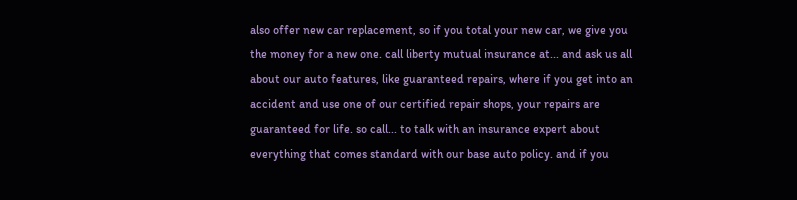also offer new car replacement, so if you total your new car, we give you the money for a new one. call liberty mutual insurance at... and ask us all about our auto features, like guaranteed repairs, where if you get into an accident and use one of our certified repair shops, your repairs are guaranteed for life. so call... to talk with an insurance expert about everything that comes standard with our base auto policy. and if you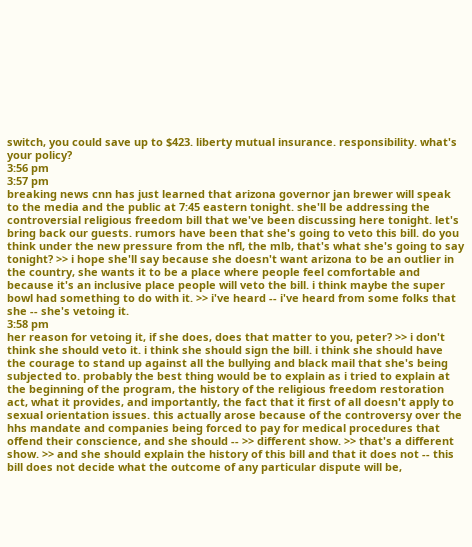switch, you could save up to $423. liberty mutual insurance. responsibility. what's your policy?
3:56 pm
3:57 pm
breaking news cnn has just learned that arizona governor jan brewer will speak to the media and the public at 7:45 eastern tonight. she'll be addressing the controversial religious freedom bill that we've been discussing here tonight. let's bring back our guests. rumors have been that she's going to veto this bill. do you think under the new pressure from the nfl, the mlb, that's what she's going to say tonight? >> i hope she'll say because she doesn't want arizona to be an outlier in the country, she wants it to be a place where people feel comfortable and because it's an inclusive place people will veto the bill. i think maybe the super bowl had something to do with it. >> i've heard -- i've heard from some folks that she -- she's vetoing it.
3:58 pm
her reason for vetoing it, if she does, does that matter to you, peter? >> i don't think she should veto it. i think she should sign the bill. i think she should have the courage to stand up against all the bullying and black mail that she's being subjected to. probably the best thing would be to explain as i tried to explain at the beginning of the program, the history of the religious freedom restoration act, what it provides, and importantly, the fact that it first of all doesn't apply to sexual orientation issues. this actually arose because of the controversy over the hhs mandate and companies being forced to pay for medical procedures that offend their conscience, and she should -- >> different show. >> that's a different show. >> and she should explain the history of this bill and that it does not -- this bill does not decide what the outcome of any particular dispute will be,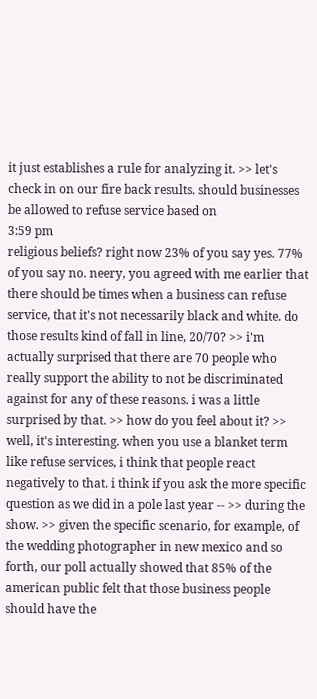it just establishes a rule for analyzing it. >> let's check in on our fire back results. should businesses be allowed to refuse service based on
3:59 pm
religious beliefs? right now 23% of you say yes. 77% of you say no. neery, you agreed with me earlier that there should be times when a business can refuse service, that it's not necessarily black and white. do those results kind of fall in line, 20/70? >> i'm actually surprised that there are 70 people who really support the ability to not be discriminated against for any of these reasons. i was a little surprised by that. >> how do you feel about it? >> well, it's interesting. when you use a blanket term like refuse services, i think that people react negatively to that. i think if you ask the more specific question as we did in a pole last year -- >> during the show. >> given the specific scenario, for example, of the wedding photographer in new mexico and so forth, our poll actually showed that 85% of the american public felt that those business people should have the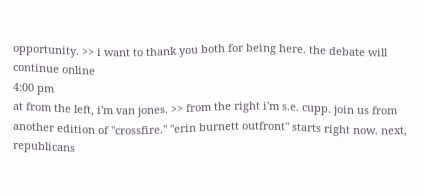opportunity. >> i want to thank you both for being here. the debate will continue online
4:00 pm
at from the left, i'm van jones. >> from the right i'm s.e. cupp. join us from another edition of "crossfire." "erin burnett outfront" starts right now. next, republicans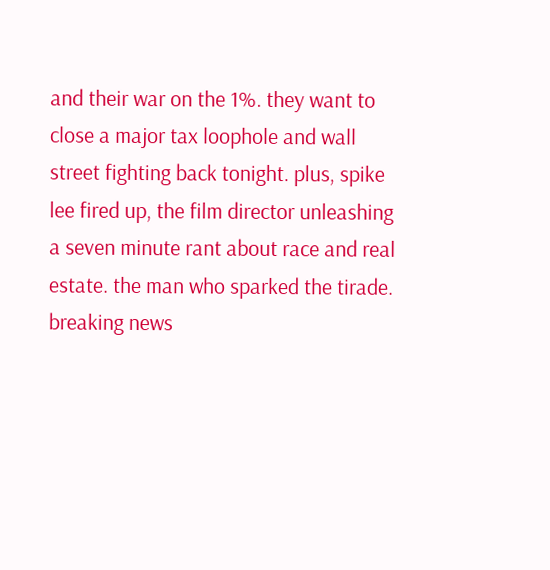and their war on the 1%. they want to close a major tax loophole and wall street fighting back tonight. plus, spike lee fired up, the film director unleashing a seven minute rant about race and real estate. the man who sparked the tirade. breaking news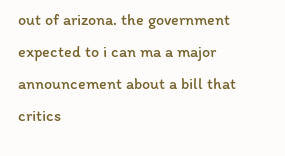out of arizona. the government expected to i can ma a major announcement about a bill that critics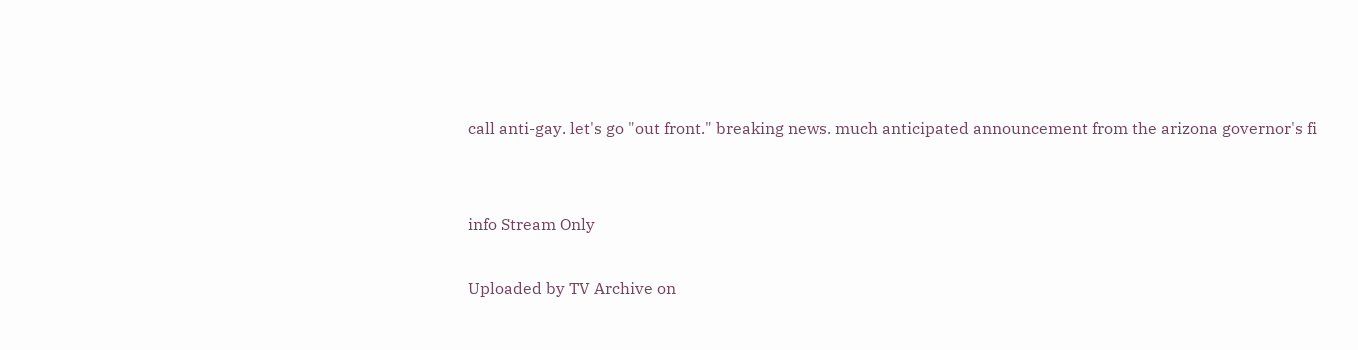call anti-gay. let's go "out front." breaking news. much anticipated announcement from the arizona governor's fi


info Stream Only

Uploaded by TV Archive on